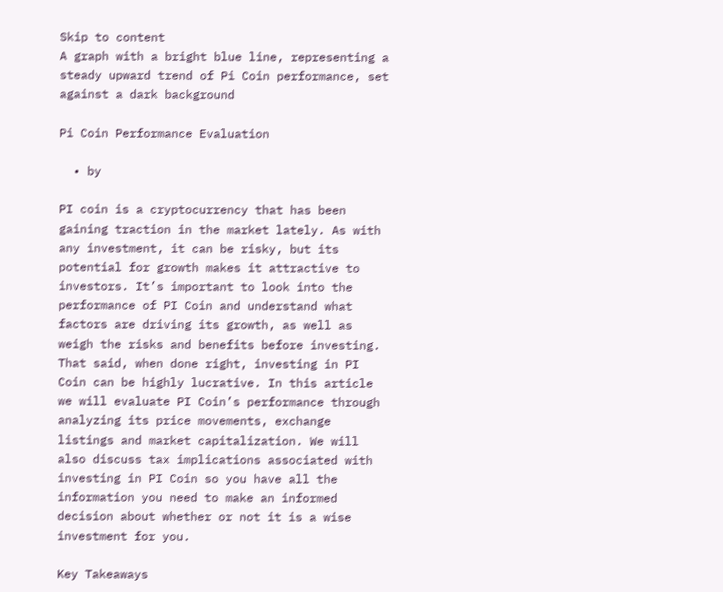Skip to content
A graph with a bright blue line, representing a steady upward trend of Pi Coin performance, set against a dark background

Pi Coin Performance Evaluation

  • by

PI coin is a cryptocurrency that has been gaining traction in the market lately. As with any investment, it can be risky, but its potential for growth makes it attractive to investors. It’s important to look into the performance of PI Coin and understand what factors are driving its growth, as well as weigh the risks and benefits before investing. That said, when done right, investing in PI Coin can be highly lucrative. In this article we will evaluate PI Coin’s performance through analyzing its price movements, exchange listings and market capitalization. We will also discuss tax implications associated with investing in PI Coin so you have all the information you need to make an informed decision about whether or not it is a wise investment for you.

Key Takeaways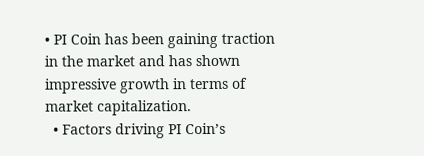• PI Coin has been gaining traction in the market and has shown impressive growth in terms of market capitalization.
  • Factors driving PI Coin’s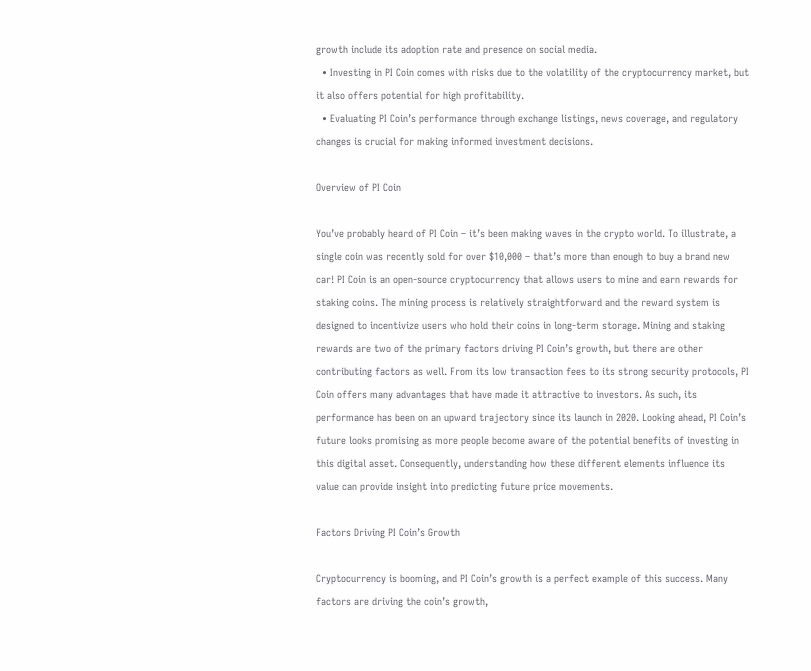growth include its adoption rate and presence on social media.
  • Investing in PI Coin comes with risks due to the volatility of the cryptocurrency market, but it also offers potential for high profitability.
  • Evaluating PI Coin’s performance through exchange listings, news coverage, and regulatory changes is crucial for making informed investment decisions.

Overview of PI Coin

You’ve probably heard of PI Coin – it’s been making waves in the crypto world. To illustrate, a single coin was recently sold for over $10,000 – that’s more than enough to buy a brand new car! PI Coin is an open-source cryptocurrency that allows users to mine and earn rewards for staking coins. The mining process is relatively straightforward and the reward system is designed to incentivize users who hold their coins in long-term storage. Mining and staking rewards are two of the primary factors driving PI Coin’s growth, but there are other contributing factors as well. From its low transaction fees to its strong security protocols, PI Coin offers many advantages that have made it attractive to investors. As such, its performance has been on an upward trajectory since its launch in 2020. Looking ahead, PI Coin’s future looks promising as more people become aware of the potential benefits of investing in this digital asset. Consequently, understanding how these different elements influence its value can provide insight into predicting future price movements.

Factors Driving PI Coin’s Growth

Cryptocurrency is booming, and PI Coin’s growth is a perfect example of this success. Many factors are driving the coin’s growth,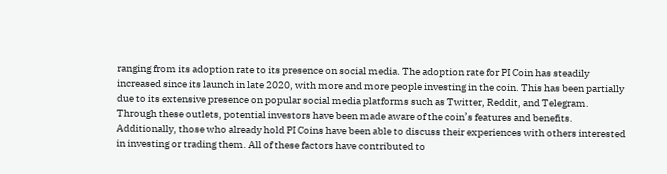ranging from its adoption rate to its presence on social media. The adoption rate for PI Coin has steadily increased since its launch in late 2020, with more and more people investing in the coin. This has been partially due to its extensive presence on popular social media platforms such as Twitter, Reddit, and Telegram. Through these outlets, potential investors have been made aware of the coin’s features and benefits. Additionally, those who already hold PI Coins have been able to discuss their experiences with others interested in investing or trading them. All of these factors have contributed to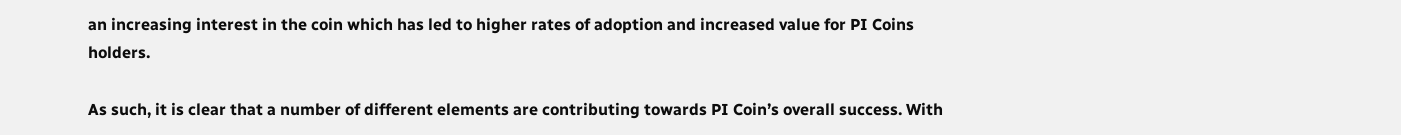an increasing interest in the coin which has led to higher rates of adoption and increased value for PI Coins holders.

As such, it is clear that a number of different elements are contributing towards PI Coin’s overall success. With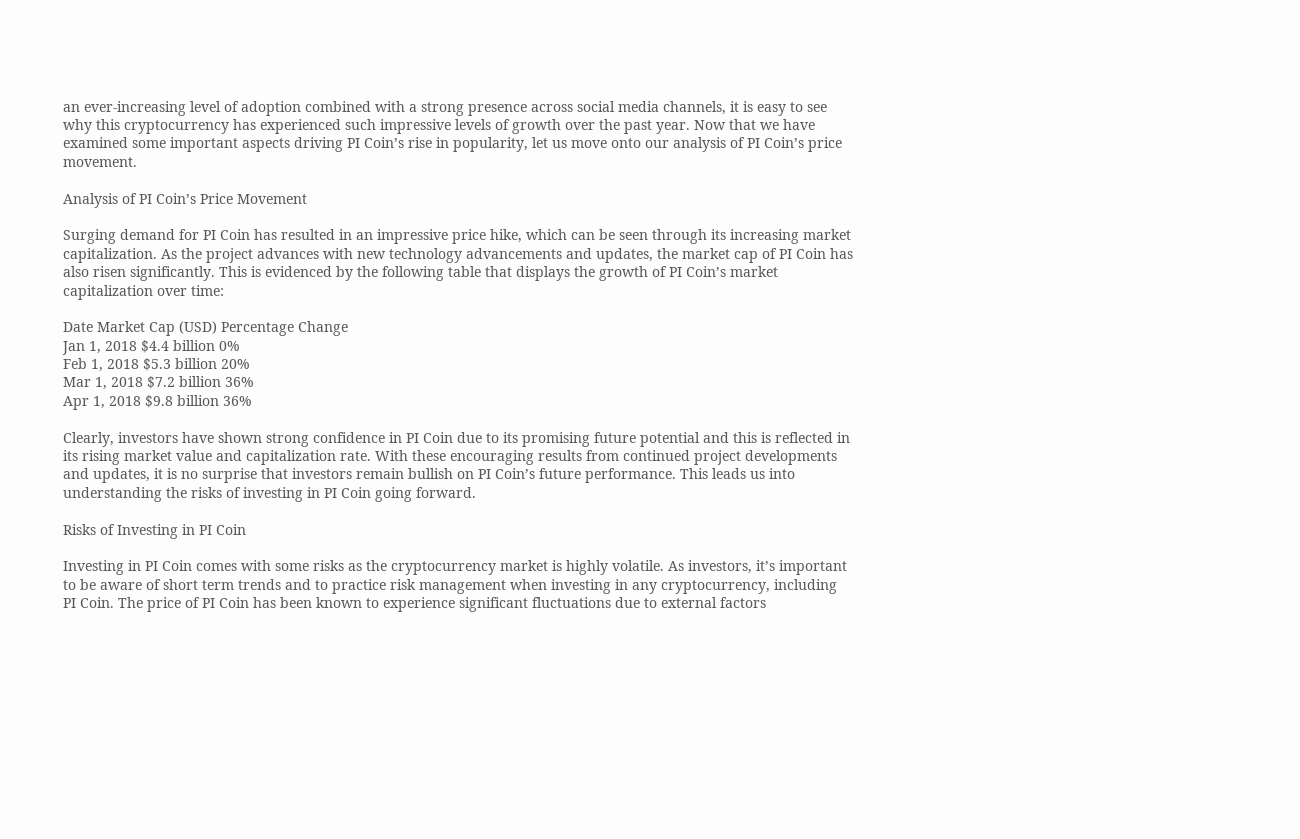an ever-increasing level of adoption combined with a strong presence across social media channels, it is easy to see why this cryptocurrency has experienced such impressive levels of growth over the past year. Now that we have examined some important aspects driving PI Coin’s rise in popularity, let us move onto our analysis of PI Coin’s price movement.

Analysis of PI Coin’s Price Movement

Surging demand for PI Coin has resulted in an impressive price hike, which can be seen through its increasing market capitalization. As the project advances with new technology advancements and updates, the market cap of PI Coin has also risen significantly. This is evidenced by the following table that displays the growth of PI Coin’s market capitalization over time:

Date Market Cap (USD) Percentage Change
Jan 1, 2018 $4.4 billion 0%
Feb 1, 2018 $5.3 billion 20%
Mar 1, 2018 $7.2 billion 36%
Apr 1, 2018 $9.8 billion 36%

Clearly, investors have shown strong confidence in PI Coin due to its promising future potential and this is reflected in its rising market value and capitalization rate. With these encouraging results from continued project developments and updates, it is no surprise that investors remain bullish on PI Coin’s future performance. This leads us into understanding the risks of investing in PI Coin going forward.

Risks of Investing in PI Coin

Investing in PI Coin comes with some risks as the cryptocurrency market is highly volatile. As investors, it’s important to be aware of short term trends and to practice risk management when investing in any cryptocurrency, including PI Coin. The price of PI Coin has been known to experience significant fluctuations due to external factors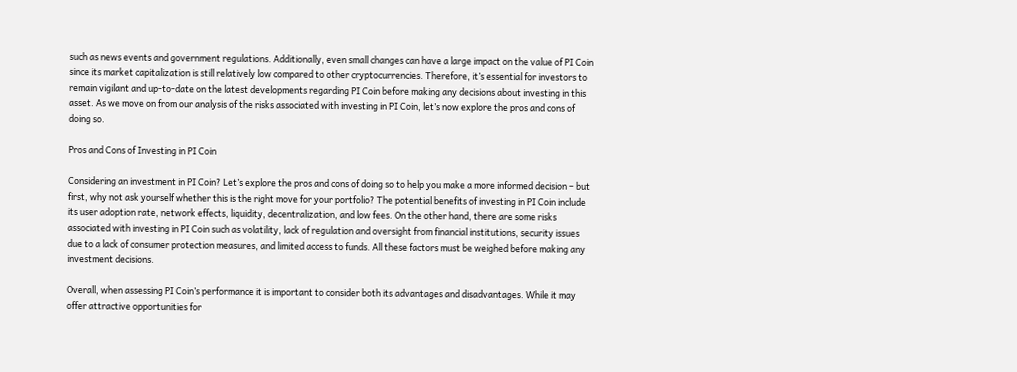such as news events and government regulations. Additionally, even small changes can have a large impact on the value of PI Coin since its market capitalization is still relatively low compared to other cryptocurrencies. Therefore, it’s essential for investors to remain vigilant and up-to-date on the latest developments regarding PI Coin before making any decisions about investing in this asset. As we move on from our analysis of the risks associated with investing in PI Coin, let’s now explore the pros and cons of doing so.

Pros and Cons of Investing in PI Coin

Considering an investment in PI Coin? Let’s explore the pros and cons of doing so to help you make a more informed decision – but first, why not ask yourself whether this is the right move for your portfolio? The potential benefits of investing in PI Coin include its user adoption rate, network effects, liquidity, decentralization, and low fees. On the other hand, there are some risks associated with investing in PI Coin such as volatility, lack of regulation and oversight from financial institutions, security issues due to a lack of consumer protection measures, and limited access to funds. All these factors must be weighed before making any investment decisions.

Overall, when assessing PI Coin’s performance it is important to consider both its advantages and disadvantages. While it may offer attractive opportunities for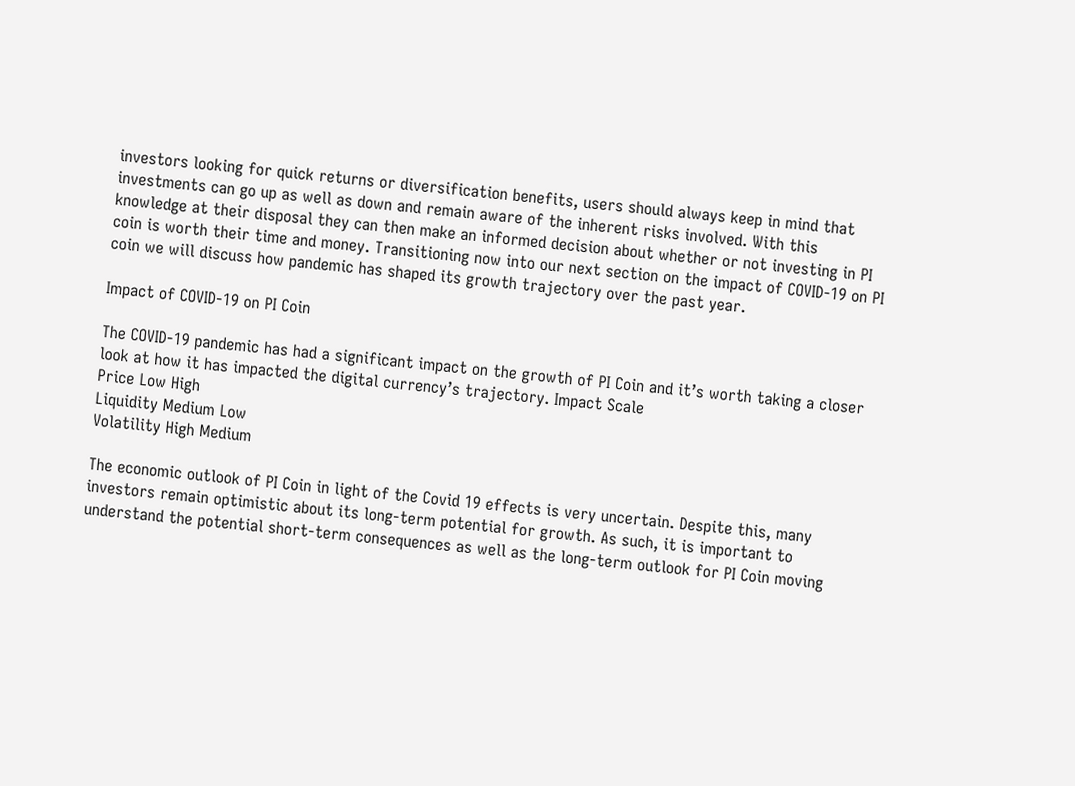investors looking for quick returns or diversification benefits, users should always keep in mind that investments can go up as well as down and remain aware of the inherent risks involved. With this knowledge at their disposal they can then make an informed decision about whether or not investing in PI coin is worth their time and money. Transitioning now into our next section on the impact of COVID-19 on PI coin we will discuss how pandemic has shaped its growth trajectory over the past year.

Impact of COVID-19 on PI Coin

The COVID-19 pandemic has had a significant impact on the growth of PI Coin and it’s worth taking a closer look at how it has impacted the digital currency’s trajectory. Impact Scale
Price Low High
Liquidity Medium Low
Volatility High Medium

The economic outlook of PI Coin in light of the Covid 19 effects is very uncertain. Despite this, many investors remain optimistic about its long-term potential for growth. As such, it is important to understand the potential short-term consequences as well as the long-term outlook for PI Coin moving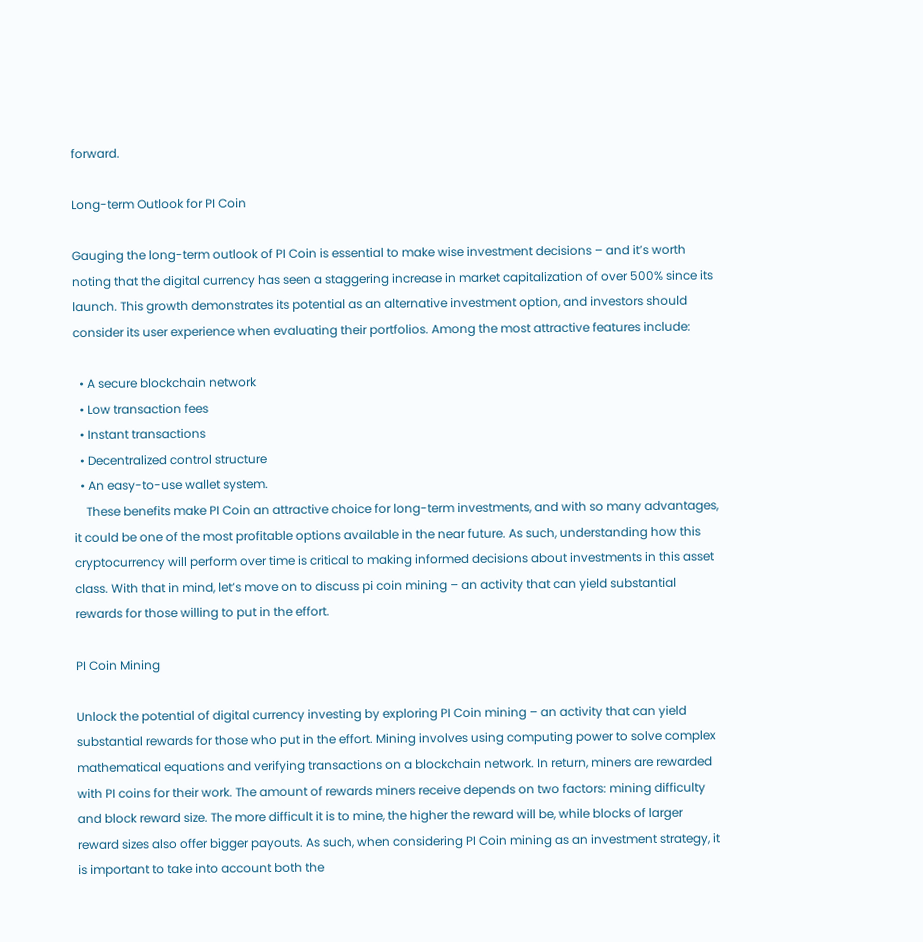forward.

Long-term Outlook for PI Coin

Gauging the long-term outlook of PI Coin is essential to make wise investment decisions – and it’s worth noting that the digital currency has seen a staggering increase in market capitalization of over 500% since its launch. This growth demonstrates its potential as an alternative investment option, and investors should consider its user experience when evaluating their portfolios. Among the most attractive features include:

  • A secure blockchain network
  • Low transaction fees
  • Instant transactions
  • Decentralized control structure
  • An easy-to-use wallet system.
    These benefits make PI Coin an attractive choice for long-term investments, and with so many advantages, it could be one of the most profitable options available in the near future. As such, understanding how this cryptocurrency will perform over time is critical to making informed decisions about investments in this asset class. With that in mind, let’s move on to discuss pi coin mining – an activity that can yield substantial rewards for those willing to put in the effort.

PI Coin Mining

Unlock the potential of digital currency investing by exploring PI Coin mining – an activity that can yield substantial rewards for those who put in the effort. Mining involves using computing power to solve complex mathematical equations and verifying transactions on a blockchain network. In return, miners are rewarded with PI coins for their work. The amount of rewards miners receive depends on two factors: mining difficulty and block reward size. The more difficult it is to mine, the higher the reward will be, while blocks of larger reward sizes also offer bigger payouts. As such, when considering PI Coin mining as an investment strategy, it is important to take into account both the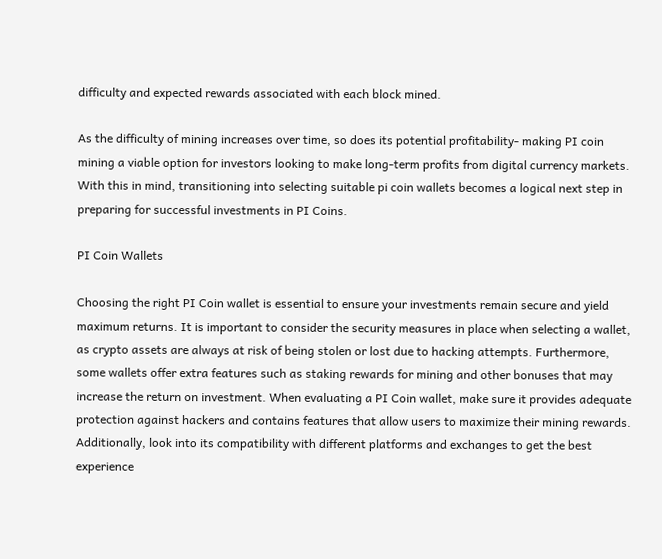difficulty and expected rewards associated with each block mined.

As the difficulty of mining increases over time, so does its potential profitability- making PI coin mining a viable option for investors looking to make long-term profits from digital currency markets. With this in mind, transitioning into selecting suitable pi coin wallets becomes a logical next step in preparing for successful investments in PI Coins.

PI Coin Wallets

Choosing the right PI Coin wallet is essential to ensure your investments remain secure and yield maximum returns. It is important to consider the security measures in place when selecting a wallet, as crypto assets are always at risk of being stolen or lost due to hacking attempts. Furthermore, some wallets offer extra features such as staking rewards for mining and other bonuses that may increase the return on investment. When evaluating a PI Coin wallet, make sure it provides adequate protection against hackers and contains features that allow users to maximize their mining rewards. Additionally, look into its compatibility with different platforms and exchanges to get the best experience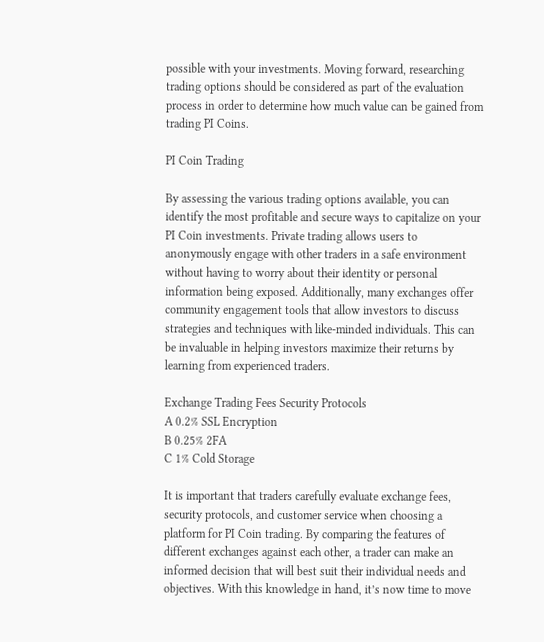possible with your investments. Moving forward, researching trading options should be considered as part of the evaluation process in order to determine how much value can be gained from trading PI Coins.

PI Coin Trading

By assessing the various trading options available, you can identify the most profitable and secure ways to capitalize on your PI Coin investments. Private trading allows users to anonymously engage with other traders in a safe environment without having to worry about their identity or personal information being exposed. Additionally, many exchanges offer community engagement tools that allow investors to discuss strategies and techniques with like-minded individuals. This can be invaluable in helping investors maximize their returns by learning from experienced traders.

Exchange Trading Fees Security Protocols
A 0.2% SSL Encryption
B 0.25% 2FA
C 1% Cold Storage

It is important that traders carefully evaluate exchange fees, security protocols, and customer service when choosing a platform for PI Coin trading. By comparing the features of different exchanges against each other, a trader can make an informed decision that will best suit their individual needs and objectives. With this knowledge in hand, it’s now time to move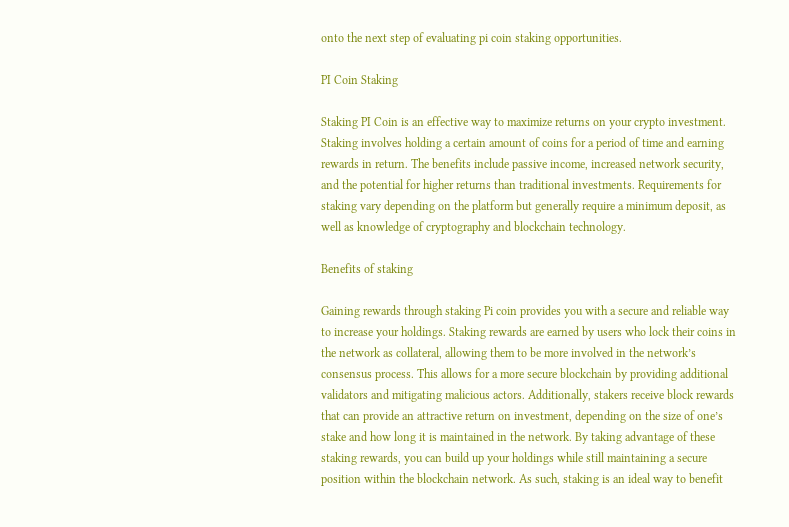onto the next step of evaluating pi coin staking opportunities.

PI Coin Staking

Staking PI Coin is an effective way to maximize returns on your crypto investment. Staking involves holding a certain amount of coins for a period of time and earning rewards in return. The benefits include passive income, increased network security, and the potential for higher returns than traditional investments. Requirements for staking vary depending on the platform but generally require a minimum deposit, as well as knowledge of cryptography and blockchain technology.

Benefits of staking

Gaining rewards through staking Pi coin provides you with a secure and reliable way to increase your holdings. Staking rewards are earned by users who lock their coins in the network as collateral, allowing them to be more involved in the network’s consensus process. This allows for a more secure blockchain by providing additional validators and mitigating malicious actors. Additionally, stakers receive block rewards that can provide an attractive return on investment, depending on the size of one’s stake and how long it is maintained in the network. By taking advantage of these staking rewards, you can build up your holdings while still maintaining a secure position within the blockchain network. As such, staking is an ideal way to benefit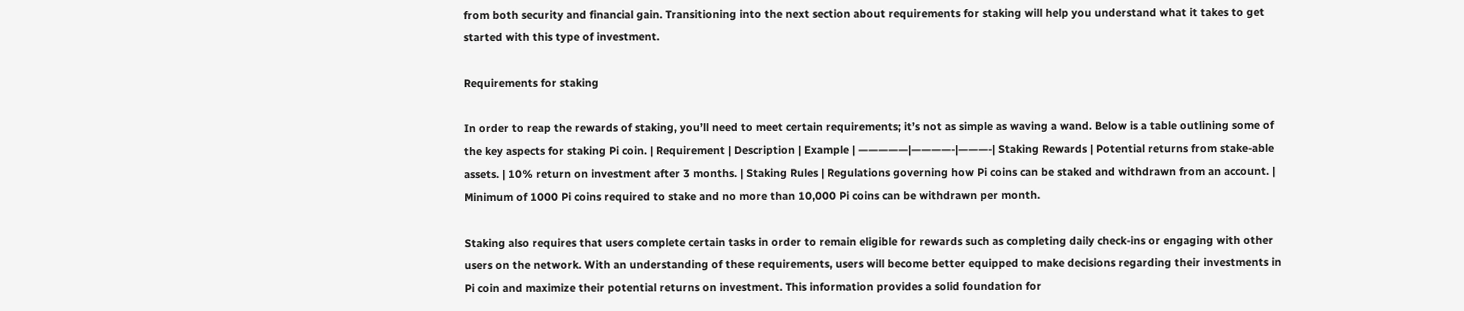from both security and financial gain. Transitioning into the next section about requirements for staking will help you understand what it takes to get started with this type of investment.

Requirements for staking

In order to reap the rewards of staking, you’ll need to meet certain requirements; it’s not as simple as waving a wand. Below is a table outlining some of the key aspects for staking Pi coin. | Requirement | Description | Example | —————|————-|———-| Staking Rewards | Potential returns from stake-able assets. | 10% return on investment after 3 months. | Staking Rules | Regulations governing how Pi coins can be staked and withdrawn from an account. | Minimum of 1000 Pi coins required to stake and no more than 10,000 Pi coins can be withdrawn per month.

Staking also requires that users complete certain tasks in order to remain eligible for rewards such as completing daily check-ins or engaging with other users on the network. With an understanding of these requirements, users will become better equipped to make decisions regarding their investments in Pi coin and maximize their potential returns on investment. This information provides a solid foundation for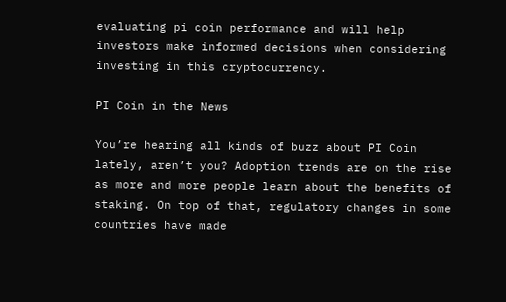evaluating pi coin performance and will help investors make informed decisions when considering investing in this cryptocurrency.

PI Coin in the News

You’re hearing all kinds of buzz about PI Coin lately, aren’t you? Adoption trends are on the rise as more and more people learn about the benefits of staking. On top of that, regulatory changes in some countries have made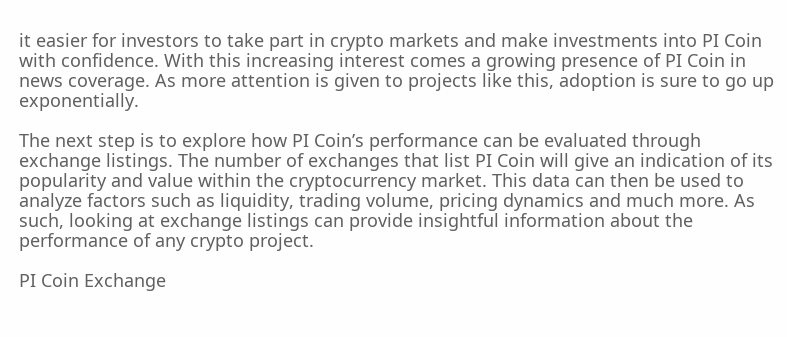it easier for investors to take part in crypto markets and make investments into PI Coin with confidence. With this increasing interest comes a growing presence of PI Coin in news coverage. As more attention is given to projects like this, adoption is sure to go up exponentially.

The next step is to explore how PI Coin’s performance can be evaluated through exchange listings. The number of exchanges that list PI Coin will give an indication of its popularity and value within the cryptocurrency market. This data can then be used to analyze factors such as liquidity, trading volume, pricing dynamics and much more. As such, looking at exchange listings can provide insightful information about the performance of any crypto project.

PI Coin Exchange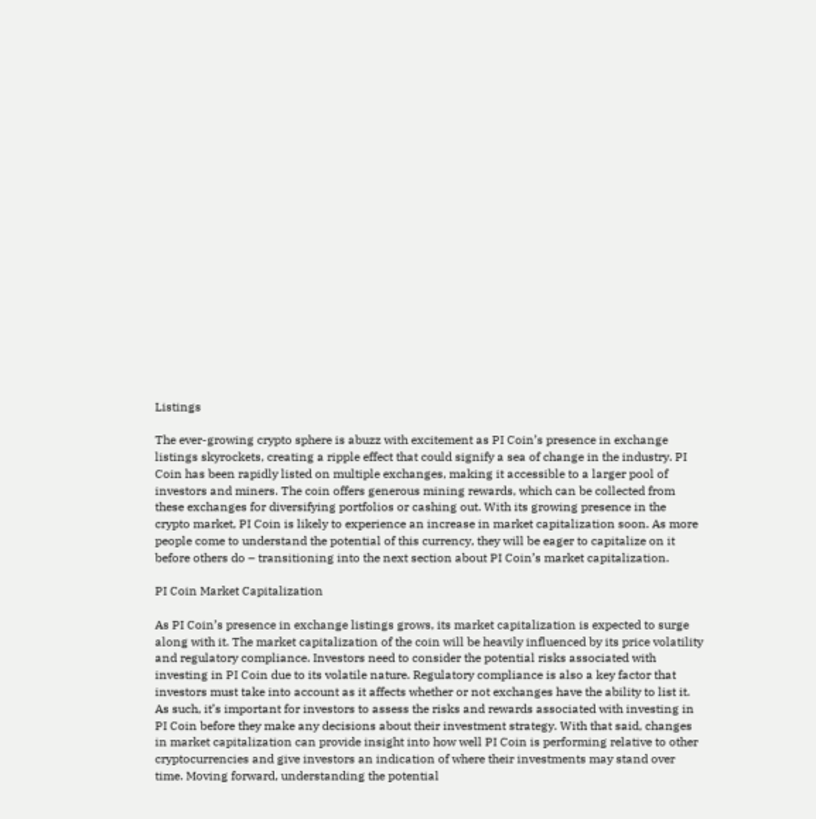Listings

The ever-growing crypto sphere is abuzz with excitement as PI Coin’s presence in exchange listings skyrockets, creating a ripple effect that could signify a sea of change in the industry. PI Coin has been rapidly listed on multiple exchanges, making it accessible to a larger pool of investors and miners. The coin offers generous mining rewards, which can be collected from these exchanges for diversifying portfolios or cashing out. With its growing presence in the crypto market, PI Coin is likely to experience an increase in market capitalization soon. As more people come to understand the potential of this currency, they will be eager to capitalize on it before others do – transitioning into the next section about PI Coin’s market capitalization.

PI Coin Market Capitalization

As PI Coin’s presence in exchange listings grows, its market capitalization is expected to surge along with it. The market capitalization of the coin will be heavily influenced by its price volatility and regulatory compliance. Investors need to consider the potential risks associated with investing in PI Coin due to its volatile nature. Regulatory compliance is also a key factor that investors must take into account as it affects whether or not exchanges have the ability to list it. As such, it’s important for investors to assess the risks and rewards associated with investing in PI Coin before they make any decisions about their investment strategy. With that said, changes in market capitalization can provide insight into how well PI Coin is performing relative to other cryptocurrencies and give investors an indication of where their investments may stand over time. Moving forward, understanding the potential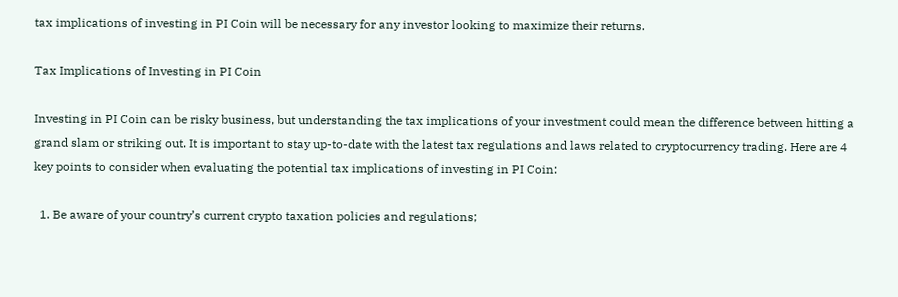tax implications of investing in PI Coin will be necessary for any investor looking to maximize their returns.

Tax Implications of Investing in PI Coin

Investing in PI Coin can be risky business, but understanding the tax implications of your investment could mean the difference between hitting a grand slam or striking out. It is important to stay up-to-date with the latest tax regulations and laws related to cryptocurrency trading. Here are 4 key points to consider when evaluating the potential tax implications of investing in PI Coin:

  1. Be aware of your country’s current crypto taxation policies and regulations;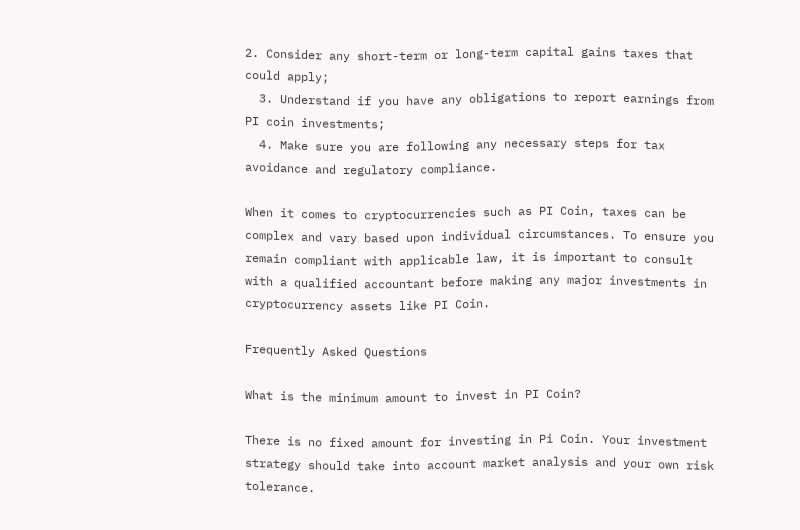2. Consider any short-term or long-term capital gains taxes that could apply;
  3. Understand if you have any obligations to report earnings from PI coin investments;
  4. Make sure you are following any necessary steps for tax avoidance and regulatory compliance.

When it comes to cryptocurrencies such as PI Coin, taxes can be complex and vary based upon individual circumstances. To ensure you remain compliant with applicable law, it is important to consult with a qualified accountant before making any major investments in cryptocurrency assets like PI Coin.

Frequently Asked Questions

What is the minimum amount to invest in PI Coin?

There is no fixed amount for investing in Pi Coin. Your investment strategy should take into account market analysis and your own risk tolerance.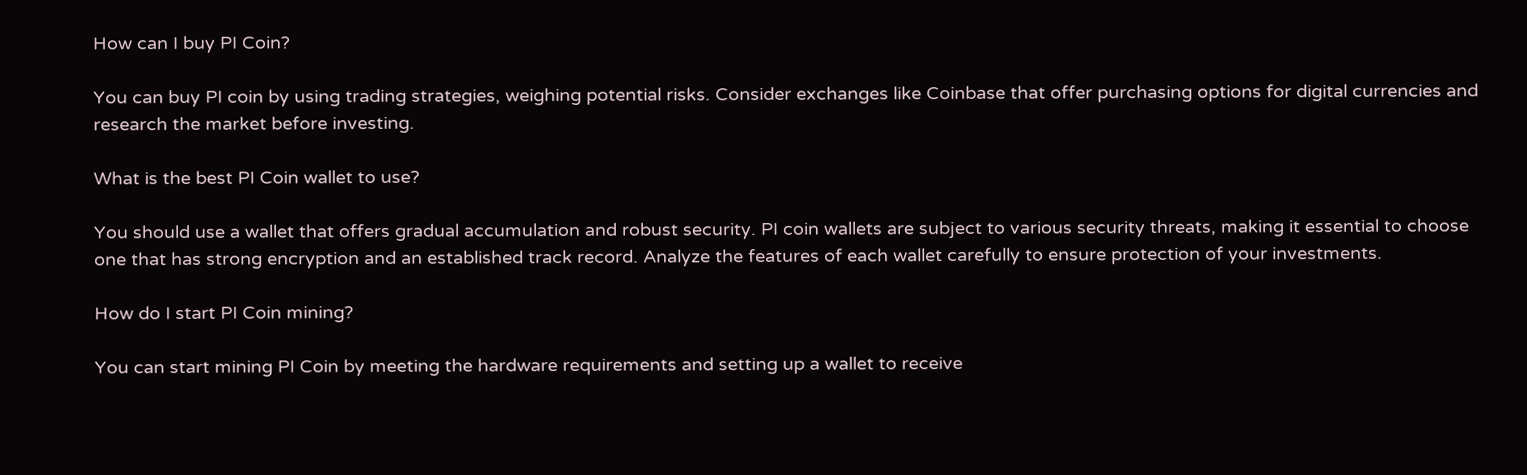How can I buy PI Coin?

You can buy PI coin by using trading strategies, weighing potential risks. Consider exchanges like Coinbase that offer purchasing options for digital currencies and research the market before investing.

What is the best PI Coin wallet to use?

You should use a wallet that offers gradual accumulation and robust security. PI coin wallets are subject to various security threats, making it essential to choose one that has strong encryption and an established track record. Analyze the features of each wallet carefully to ensure protection of your investments.

How do I start PI Coin mining?

You can start mining PI Coin by meeting the hardware requirements and setting up a wallet to receive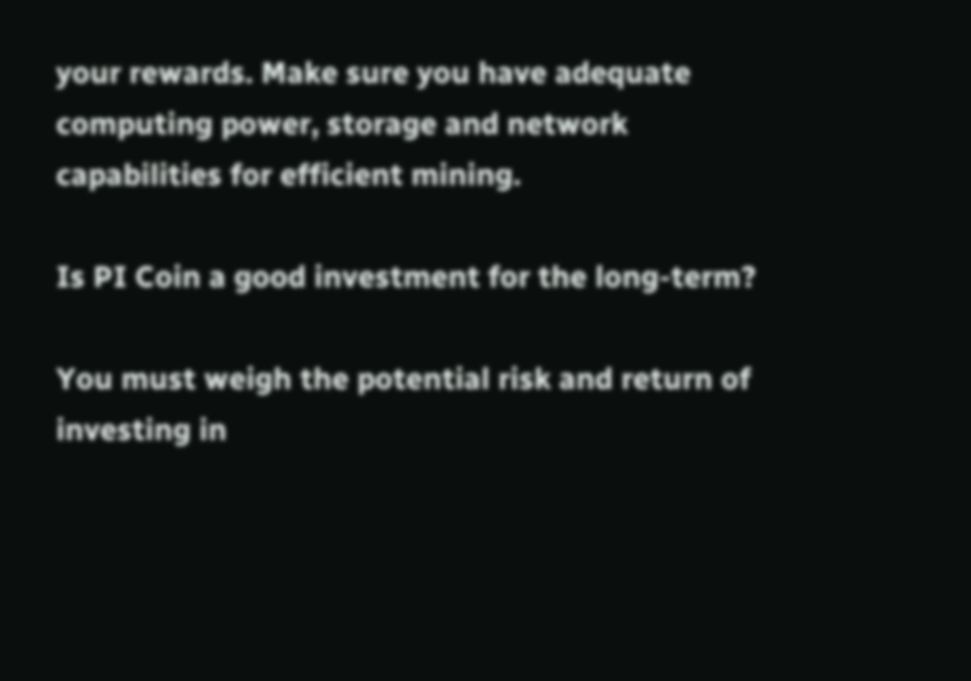your rewards. Make sure you have adequate computing power, storage and network capabilities for efficient mining.

Is PI Coin a good investment for the long-term?

You must weigh the potential risk and return of investing in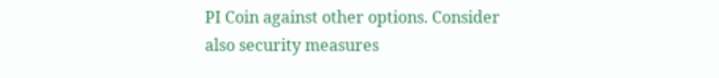PI Coin against other options. Consider also security measures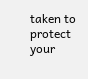taken to protect your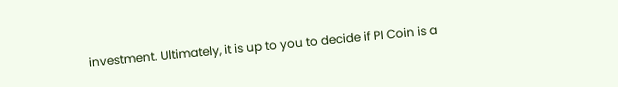investment. Ultimately, it is up to you to decide if PI Coin is a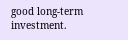good long-term investment.